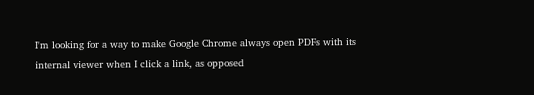I'm looking for a way to make Google Chrome always open PDFs with its internal viewer when I click a link, as opposed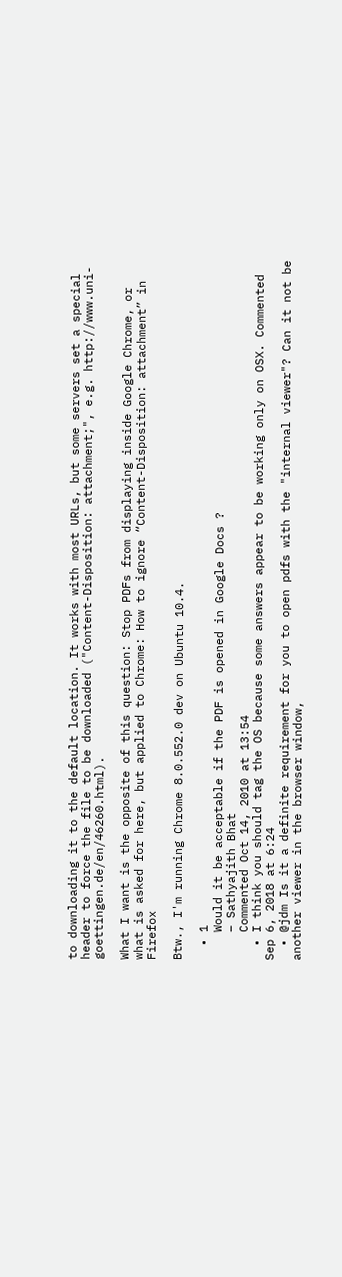to downloading it to the default location. It works with most URLs, but some servers set a special header to force the file to be downloaded ("Content-Disposition: attachment;", e.g. http://www.uni-goettingen.de/en/46260.html).

What I want is the opposite of this question: Stop PDFs from displaying inside Google Chrome, or what is asked for here, but applied to Chrome: How to ignore “Content-Disposition: attachment” in Firefox

Btw., I'm running Chrome 8.0.552.0 dev on Ubuntu 10.4.

  • 1
    Would it be acceptable if the PDF is opened in Google Docs ?
    – Sathyajith Bhat
    Commented Oct 14, 2010 at 13:54
  • I think you should tag the OS because some answers appear to be working only on OSX. Commented Sep 6, 2018 at 6:24
  • @jdm Is it a definite requirement for you to open pdfs with the "internal viewer"? Can it not be another viewer in the browser window,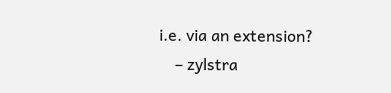i.e. via an extension?
    – zylstra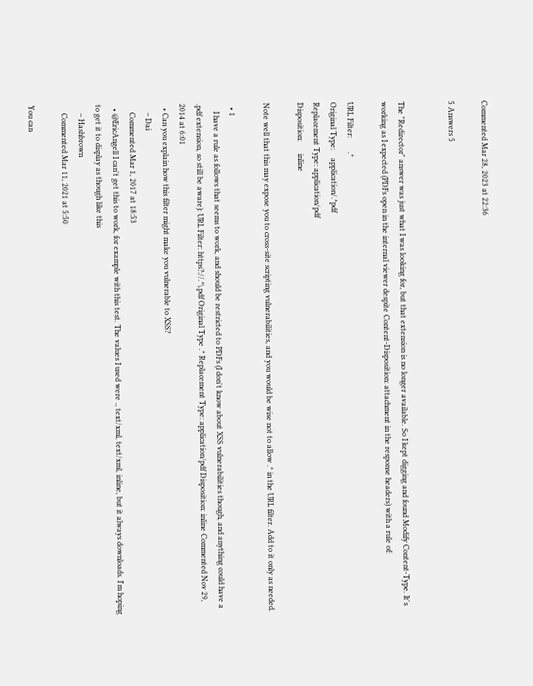Commented Mar 28, 2023 at 22:36

5 Answers 5


The "Redirector" answer was just what I was looking for, but that extension is no longer available. So I kept digging and found Modify Content-Type. It's working as I expected (PDFs open in the internal viewer despite Content-Disposition: attachment in the response headers) with a rule of:

URL Filter:       .*
Original Type:    application/.*pdf
Replacement Type: application/pdf
Disposition:      inline

Note well that this may expose you to cross-site scripting vulnerabilities, and you would be wise not to allow .* in the URL filter. Add to it only as needed.

  • 1
    I have a rule as follows that seems to work, and should be restricted to PDFs (I don't know about XSS vulnerabilities though, and anything could have a .pdf extension, so still be aware): URL Filter: https?://.*\.pdf Original Type .* Replacement Type: application/pdf Disposition: inline Commented Nov 29, 2014 at 6:01
  • Can you explain how this filter might make you vulnerable to XSS?
    – Dai
    Commented Mar 1, 2017 at 18:53
  • @EricAngell I can't get this to work, for example with this test. The values I used were ., text/xml, text/xml, inline, but it always downloads. I'm hoping to get it to display as though like this
    – Hashbrown
    Commented Mar 11, 2021 at 5:50

You can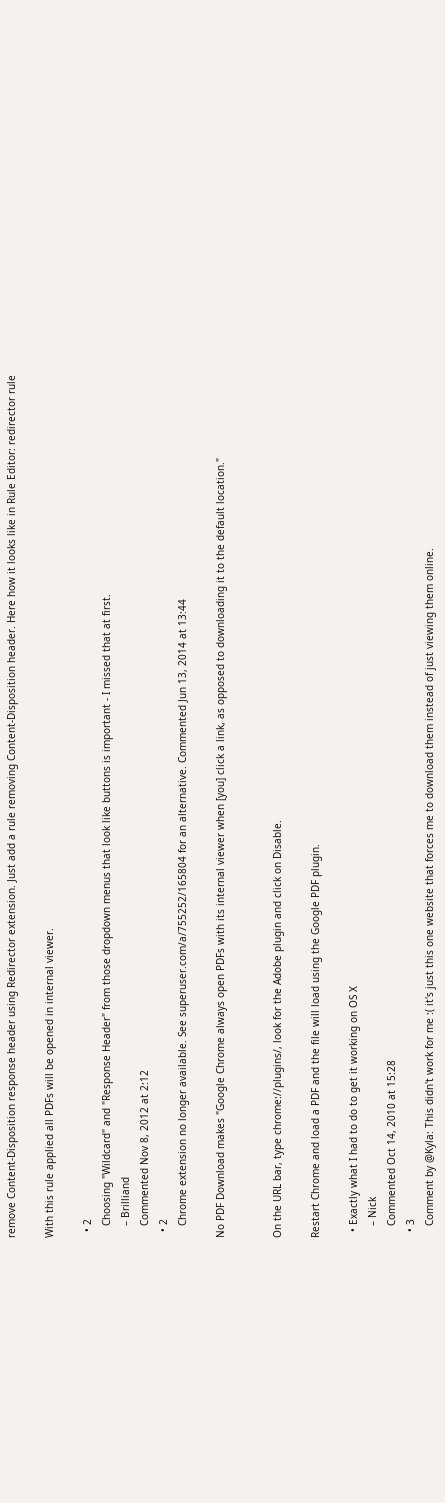remove Content-Disposition response header using Redirector extension. Just add a rule removing Content-Disposition header. Here how it looks like in Rule Editor: redirector rule

With this rule applied all PDFs will be opened in internal viewer.

  • 2
    Choosing "Wildcard" and "Response Header" from those dropdown menus that look like buttons is important - I missed that at first.
    – Brilliand
    Commented Nov 8, 2012 at 2:12
  • 2
    Chrome extension no longer available. See superuser.com/a/755252/165804 for an alternative. Commented Jun 13, 2014 at 13:44

No PDF Download makes "Google Chrome always open PDFs with its internal viewer when [you] click a link, as opposed to downloading it to the default location."


On the URL bar, type chrome://plugins/, look for the Adobe plugin and click on Disable.

Restart Chrome and load a PDF and the file will load using the Google PDF plugin.

  • Exactly what I had to do to get it working on OS X
    – Nick
    Commented Oct 14, 2010 at 15:28
  • 3
    Comment by @Kyla: This didn't work for me :( it's just this one website that forces me to download them instead of just viewing them online.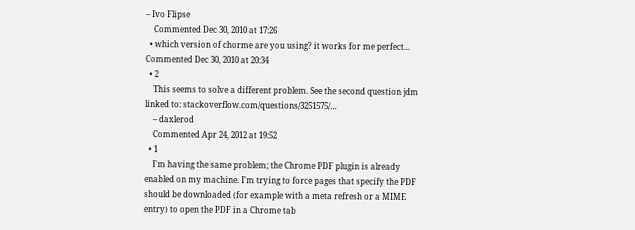– Ivo Flipse
    Commented Dec 30, 2010 at 17:26
  • which version of chorme are you using? it works for me perfect... Commented Dec 30, 2010 at 20:34
  • 2
    This seems to solve a different problem. See the second question jdm linked to: stackoverflow.com/questions/3251575/…
    – daxlerod
    Commented Apr 24, 2012 at 19:52
  • 1
    I'm having the same problem; the Chrome PDF plugin is already enabled on my machine. I'm trying to force pages that specify the PDF should be downloaded (for example with a meta refresh or a MIME entry) to open the PDF in a Chrome tab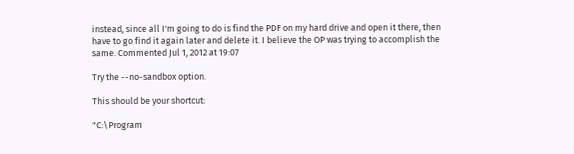instead, since all I'm going to do is find the PDF on my hard drive and open it there, then have to go find it again later and delete it. I believe the OP was trying to accomplish the same. Commented Jul 1, 2012 at 19:07

Try the --no-sandbox option.

This should be your shortcut:

"C:\Program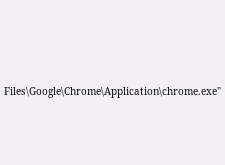Files\Google\Chrome\Application\chrome.exe"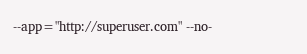--app="http://superuser.com" --no-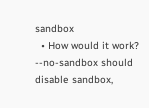sandbox
  • How would it work? --no-sandbox should disable sandbox,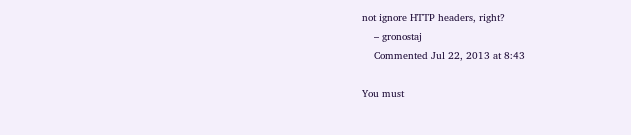not ignore HTTP headers, right?
    – gronostaj
    Commented Jul 22, 2013 at 8:43

You must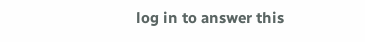log in to answer this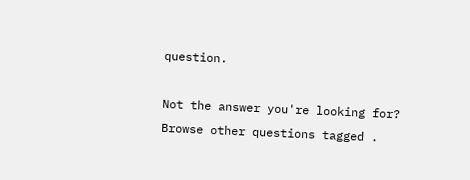question.

Not the answer you're looking for? Browse other questions tagged .